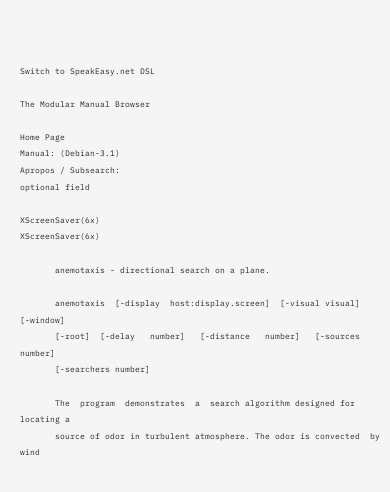Switch to SpeakEasy.net DSL

The Modular Manual Browser

Home Page
Manual: (Debian-3.1)
Apropos / Subsearch:
optional field

XScreenSaver(6x)                                              XScreenSaver(6x)

       anemotaxis - directional search on a plane.

       anemotaxis  [-display  host:display.screen]  [-visual visual] [-window]
       [-root]  [-delay   number]   [-distance   number]   [-sources   number]
       [-searchers number]

       The  program  demonstrates  a  search algorithm designed for locating a
       source of odor in turbulent atmosphere. The odor is convected  by  wind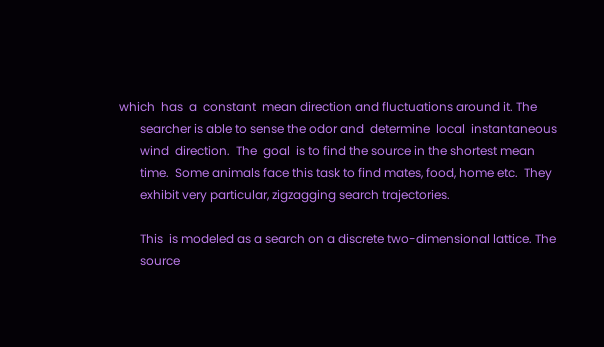which  has  a  constant  mean direction and fluctuations around it. The
       searcher is able to sense the odor and  determine  local  instantaneous
       wind  direction.  The  goal  is to find the source in the shortest mean
       time.  Some animals face this task to find mates, food, home etc.  They
       exhibit very particular, zigzagging search trajectories.

       This  is modeled as a search on a discrete two-dimensional lattice. The
       source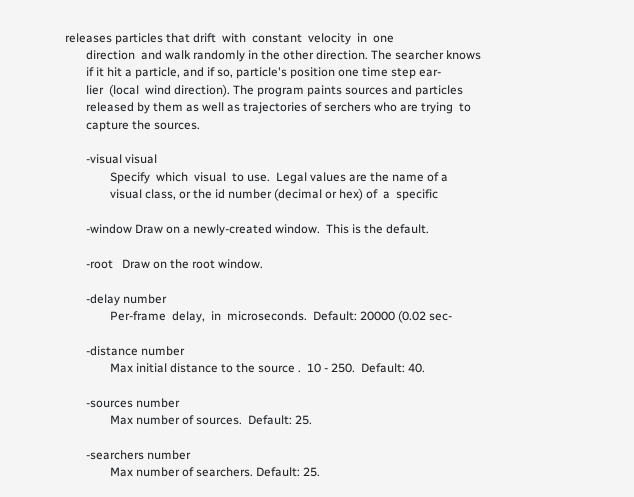releases particles that drift  with  constant  velocity  in  one
       direction  and walk randomly in the other direction. The searcher knows
       if it hit a particle, and if so, particle's position one time step ear-
       lier  (local  wind direction). The program paints sources and particles
       released by them as well as trajectories of serchers who are trying  to
       capture the sources.

       -visual visual
               Specify  which  visual  to use.  Legal values are the name of a
               visual class, or the id number (decimal or hex) of  a  specific

       -window Draw on a newly-created window.  This is the default.

       -root   Draw on the root window.

       -delay number
               Per-frame  delay,  in  microseconds.  Default: 20000 (0.02 sec-

       -distance number
               Max initial distance to the source .  10 - 250.  Default: 40.

       -sources number
               Max number of sources.  Default: 25.

       -searchers number
               Max number of searchers. Default: 25.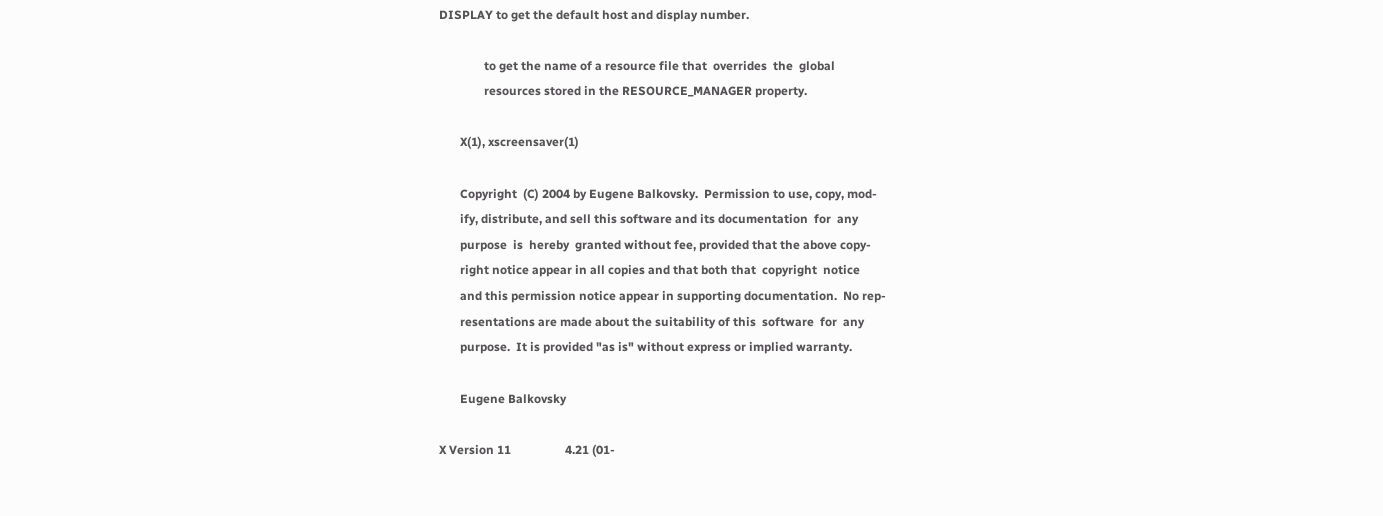DISPLAY to get the default host and display number.

               to get the name of a resource file that  overrides  the  global
               resources stored in the RESOURCE_MANAGER property.

       X(1), xscreensaver(1)

       Copyright  (C) 2004 by Eugene Balkovsky.  Permission to use, copy, mod-
       ify, distribute, and sell this software and its documentation  for  any
       purpose  is  hereby  granted without fee, provided that the above copy-
       right notice appear in all copies and that both that  copyright  notice
       and this permission notice appear in supporting documentation.  No rep-
       resentations are made about the suitability of this  software  for  any
       purpose.  It is provided "as is" without express or implied warranty.

       Eugene Balkovsky

X Version 11                  4.21 (01-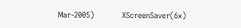Mar-2005)              XScreenSaver(6x)